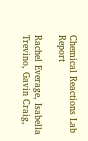Chemical Reactions Lab Report

Rachel Everage, Isabella Trevino, Gavin Craig,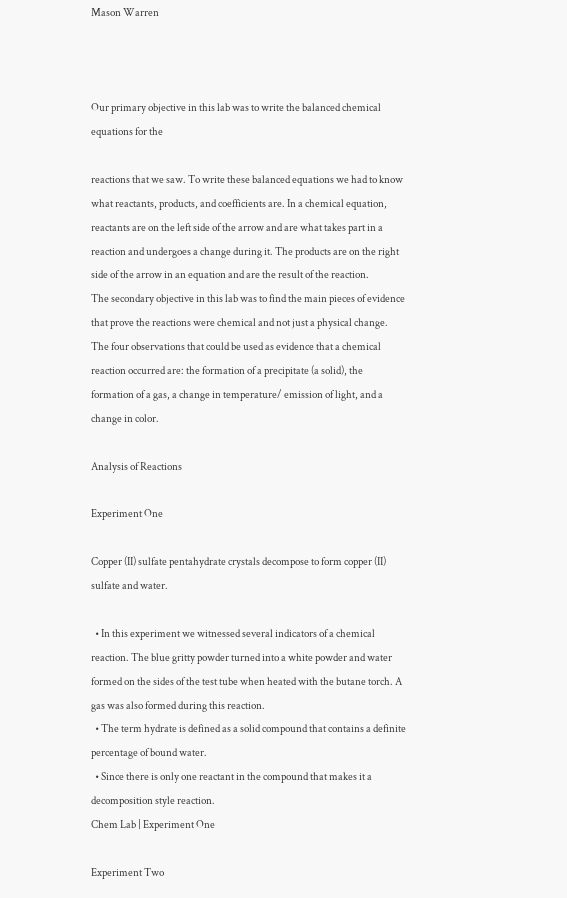Mason Warren



Our primary objective in this lab was to write the balanced chemical equations for the

reactions that we saw. To write these balanced equations we had to know what reactants, products, and coefficients are. In a chemical equation, reactants are on the left side of the arrow and are what takes part in a reaction and undergoes a change during it. The products are on the right side of the arrow in an equation and are the result of the reaction.
The secondary objective in this lab was to find the main pieces of evidence that prove the reactions were chemical and not just a physical change. The four observations that could be used as evidence that a chemical reaction occurred are: the formation of a precipitate (a solid), the formation of a gas, a change in temperature/ emission of light, and a change in color.

Analysis of Reactions

Experiment One

Copper (II) sulfate pentahydrate crystals decompose to form copper (II) sulfate and water.

  • In this experiment we witnessed several indicators of a chemical reaction. The blue gritty powder turned into a white powder and water formed on the sides of the test tube when heated with the butane torch. A gas was also formed during this reaction.
  • The term hydrate is defined as a solid compound that contains a definite percentage of bound water.
  • Since there is only one reactant in the compound that makes it a decomposition style reaction.
Chem Lab | Experiment One

Experiment Two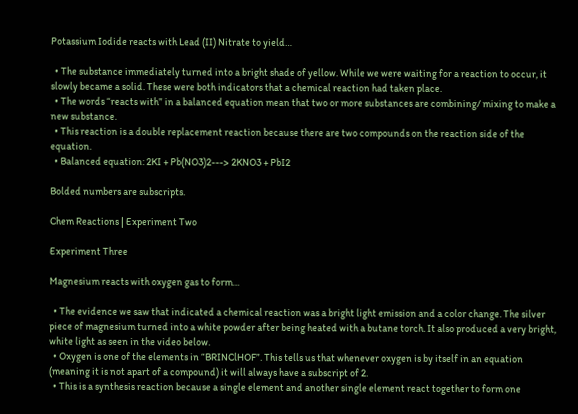Potassium Iodide reacts with Lead (II) Nitrate to yield…

  • The substance immediately turned into a bright shade of yellow. While we were waiting for a reaction to occur, it slowly became a solid. These were both indicators that a chemical reaction had taken place.
  • The words “reacts with” in a balanced equation mean that two or more substances are combining/ mixing to make a new substance.
  • This reaction is a double replacement reaction because there are two compounds on the reaction side of the equation.
  • Balanced equation: 2KI + Pb(NO3)2---> 2KNO3 + PbI2

Bolded numbers are subscripts.

Chem Reactions | Experiment Two

Experiment Three

Magnesium reacts with oxygen gas to form…

  • The evidence we saw that indicated a chemical reaction was a bright light emission and a color change. The silver piece of magnesium turned into a white powder after being heated with a butane torch. It also produced a very bright, white light as seen in the video below.
  • Oxygen is one of the elements in “BRINClHOF”. This tells us that whenever oxygen is by itself in an equation (meaning it is not apart of a compound) it will always have a subscript of 2.
  • This is a synthesis reaction because a single element and another single element react together to form one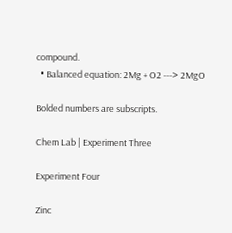compound.
  • Balanced equation: 2Mg + O2 ---> 2MgO

Bolded numbers are subscripts.

Chem Lab | Experiment Three

Experiment Four

Zinc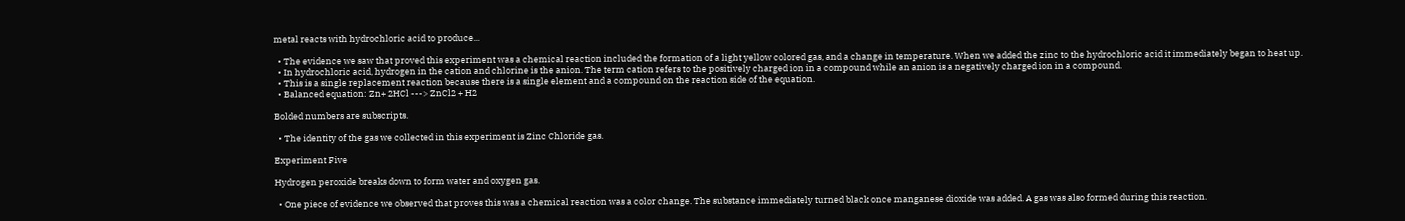metal reacts with hydrochloric acid to produce...

  • The evidence we saw that proved this experiment was a chemical reaction included the formation of a light yellow colored gas, and a change in temperature. When we added the zinc to the hydrochloric acid it immediately began to heat up.
  • In hydrochloric acid, hydrogen in the cation and chlorine is the anion. The term cation refers to the positively charged ion in a compound while an anion is a negatively charged ion in a compound.
  • This is a single replacement reaction because there is a single element and a compound on the reaction side of the equation.
  • Balanced equation: Zn+ 2HCl ---> ZnCl2 + H2

Bolded numbers are subscripts.

  • The identity of the gas we collected in this experiment is Zinc Chloride gas.

Experiment Five

Hydrogen peroxide breaks down to form water and oxygen gas.

  • One piece of evidence we observed that proves this was a chemical reaction was a color change. The substance immediately turned black once manganese dioxide was added. A gas was also formed during this reaction.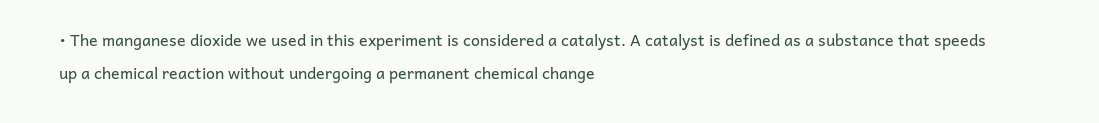• The manganese dioxide we used in this experiment is considered a catalyst. A catalyst is defined as a substance that speeds up a chemical reaction without undergoing a permanent chemical change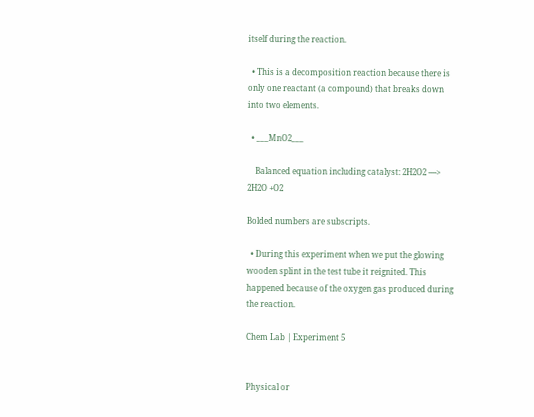itself during the reaction.

  • This is a decomposition reaction because there is only one reactant (a compound) that breaks down into two elements.

  • ___MnO2___

    Balanced equation including catalyst: 2H2O2 ----> 2H2O +O2

Bolded numbers are subscripts.

  • During this experiment when we put the glowing wooden splint in the test tube it reignited. This happened because of the oxygen gas produced during the reaction.

Chem Lab | Experiment 5


Physical or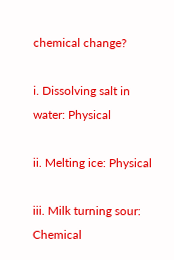chemical change?

i. Dissolving salt in water: Physical

ii. Melting ice: Physical

iii. Milk turning sour: Chemical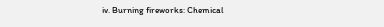iv. Burning fireworks: Chemical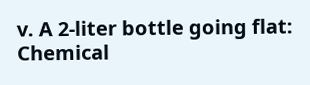v. A 2-liter bottle going flat: Chemical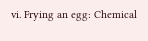vi. Frying an egg: Chemical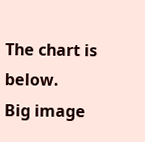The chart is below.
Big image